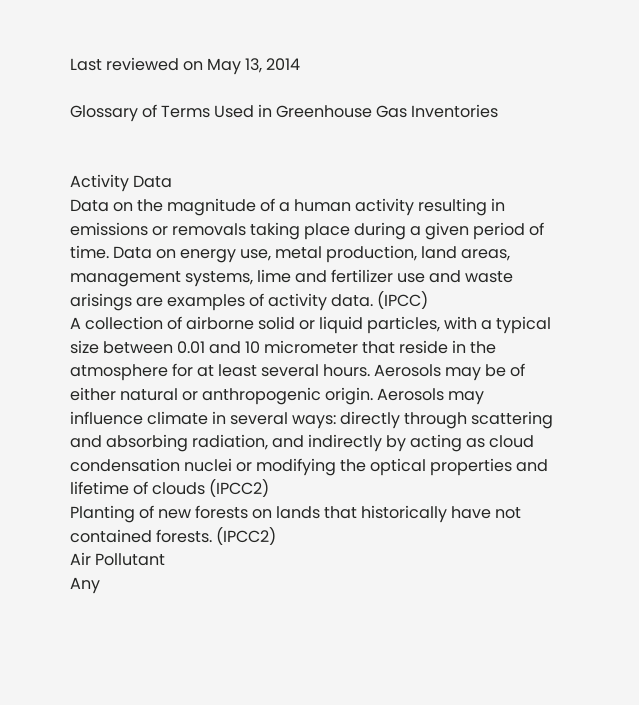Last reviewed on May 13, 2014

Glossary of Terms Used in Greenhouse Gas Inventories


Activity Data
Data on the magnitude of a human activity resulting in emissions or removals taking place during a given period of time. Data on energy use, metal production, land areas, management systems, lime and fertilizer use and waste arisings are examples of activity data. (IPCC)
A collection of airborne solid or liquid particles, with a typical size between 0.01 and 10 micrometer that reside in the atmosphere for at least several hours. Aerosols may be of either natural or anthropogenic origin. Aerosols may influence climate in several ways: directly through scattering and absorbing radiation, and indirectly by acting as cloud condensation nuclei or modifying the optical properties and lifetime of clouds (IPCC2)
Planting of new forests on lands that historically have not contained forests. (IPCC2)
Air Pollutant
Any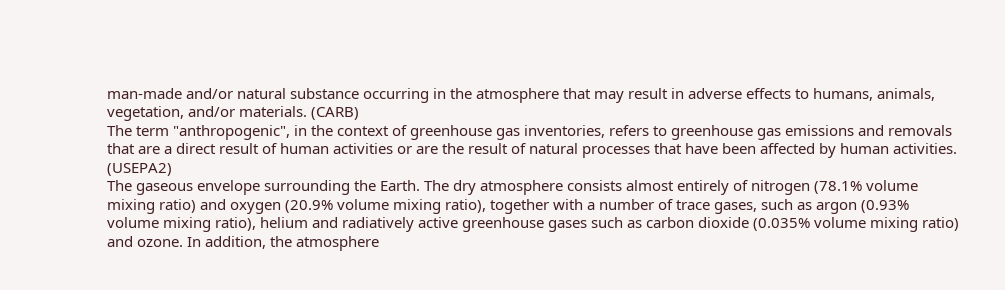man-made and/or natural substance occurring in the atmosphere that may result in adverse effects to humans, animals, vegetation, and/or materials. (CARB)
The term "anthropogenic", in the context of greenhouse gas inventories, refers to greenhouse gas emissions and removals that are a direct result of human activities or are the result of natural processes that have been affected by human activities. (USEPA2)
The gaseous envelope surrounding the Earth. The dry atmosphere consists almost entirely of nitrogen (78.1% volume mixing ratio) and oxygen (20.9% volume mixing ratio), together with a number of trace gases, such as argon (0.93% volume mixing ratio), helium and radiatively active greenhouse gases such as carbon dioxide (0.035% volume mixing ratio) and ozone. In addition, the atmosphere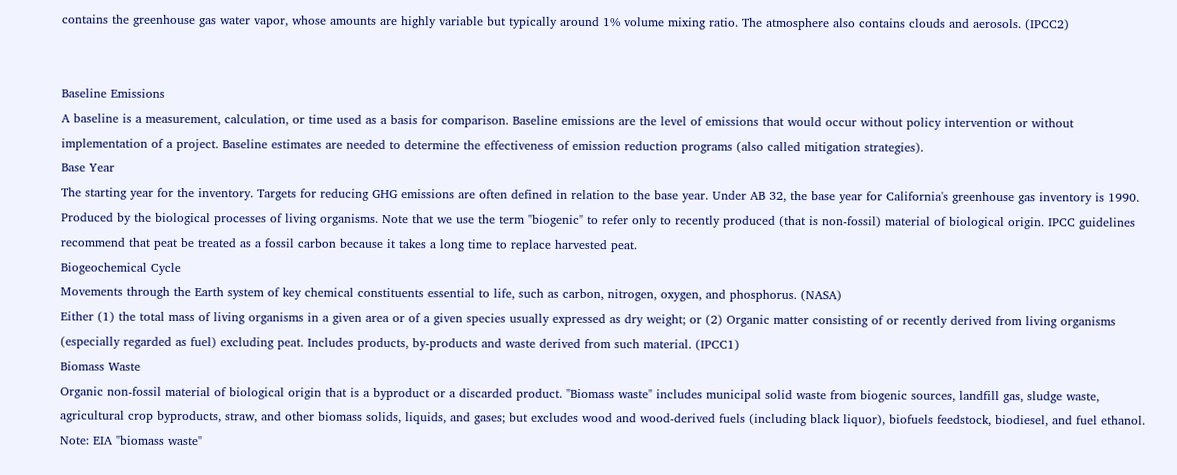contains the greenhouse gas water vapor, whose amounts are highly variable but typically around 1% volume mixing ratio. The atmosphere also contains clouds and aerosols. (IPCC2)


Baseline Emissions
A baseline is a measurement, calculation, or time used as a basis for comparison. Baseline emissions are the level of emissions that would occur without policy intervention or without implementation of a project. Baseline estimates are needed to determine the effectiveness of emission reduction programs (also called mitigation strategies).
Base Year
The starting year for the inventory. Targets for reducing GHG emissions are often defined in relation to the base year. Under AB 32, the base year for California's greenhouse gas inventory is 1990.
Produced by the biological processes of living organisms. Note that we use the term "biogenic" to refer only to recently produced (that is non-fossil) material of biological origin. IPCC guidelines recommend that peat be treated as a fossil carbon because it takes a long time to replace harvested peat.
Biogeochemical Cycle
Movements through the Earth system of key chemical constituents essential to life, such as carbon, nitrogen, oxygen, and phosphorus. (NASA)
Either (1) the total mass of living organisms in a given area or of a given species usually expressed as dry weight; or (2) Organic matter consisting of or recently derived from living organisms (especially regarded as fuel) excluding peat. Includes products, by-products and waste derived from such material. (IPCC1)
Biomass Waste
Organic non-fossil material of biological origin that is a byproduct or a discarded product. "Biomass waste" includes municipal solid waste from biogenic sources, landfill gas, sludge waste, agricultural crop byproducts, straw, and other biomass solids, liquids, and gases; but excludes wood and wood-derived fuels (including black liquor), biofuels feedstock, biodiesel, and fuel ethanol. Note: EIA "biomass waste"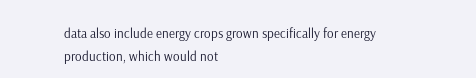data also include energy crops grown specifically for energy production, which would not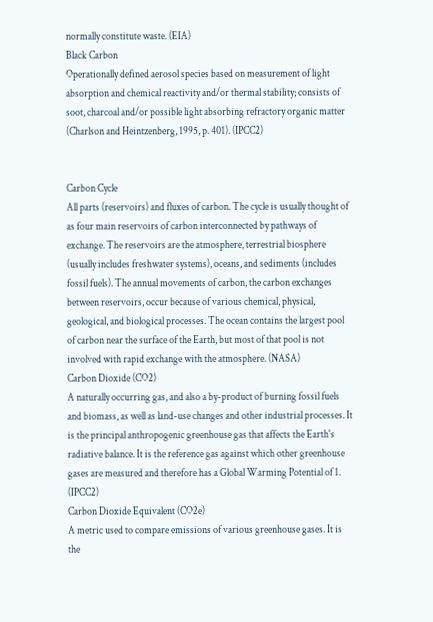normally constitute waste. (EIA)
Black Carbon
Operationally defined aerosol species based on measurement of light absorption and chemical reactivity and/or thermal stability; consists of soot, charcoal and/or possible light absorbing refractory organic matter (Charlson and Heintzenberg, 1995, p. 401). (IPCC2)


Carbon Cycle
All parts (reservoirs) and fluxes of carbon. The cycle is usually thought of as four main reservoirs of carbon interconnected by pathways of exchange. The reservoirs are the atmosphere, terrestrial biosphere (usually includes freshwater systems), oceans, and sediments (includes fossil fuels). The annual movements of carbon, the carbon exchanges between reservoirs, occur because of various chemical, physical, geological, and biological processes. The ocean contains the largest pool of carbon near the surface of the Earth, but most of that pool is not involved with rapid exchange with the atmosphere. (NASA)
Carbon Dioxide (CO2)
A naturally occurring gas, and also a by-product of burning fossil fuels and biomass, as well as land-use changes and other industrial processes. It is the principal anthropogenic greenhouse gas that affects the Earth's radiative balance. It is the reference gas against which other greenhouse gases are measured and therefore has a Global Warming Potential of 1. (IPCC2)
Carbon Dioxide Equivalent (CO2e)
A metric used to compare emissions of various greenhouse gases. It is the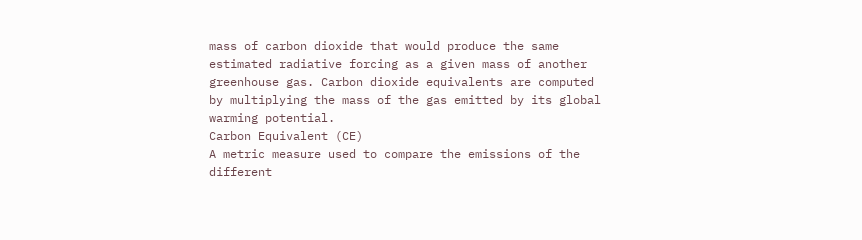mass of carbon dioxide that would produce the same estimated radiative forcing as a given mass of another greenhouse gas. Carbon dioxide equivalents are computed by multiplying the mass of the gas emitted by its global warming potential.
Carbon Equivalent (CE)
A metric measure used to compare the emissions of the different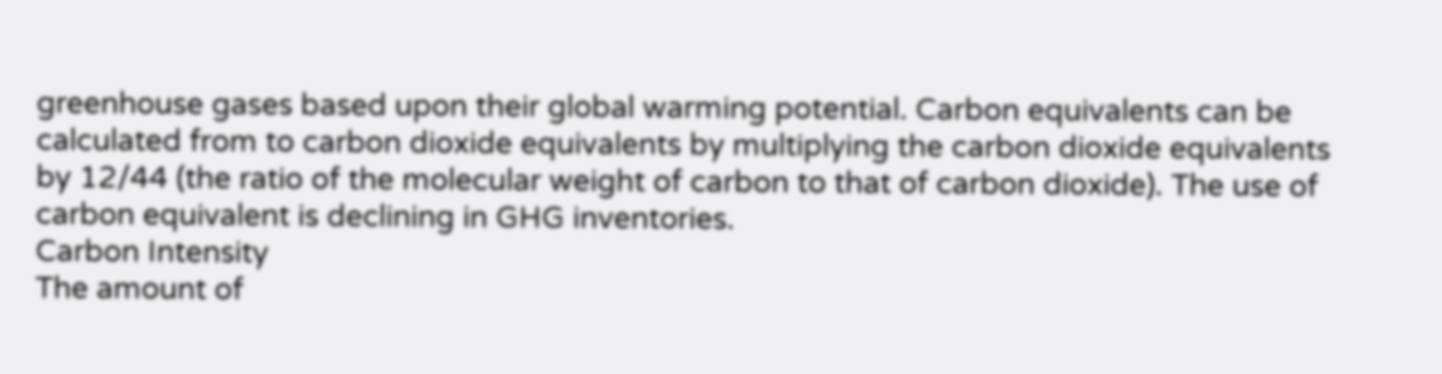greenhouse gases based upon their global warming potential. Carbon equivalents can be calculated from to carbon dioxide equivalents by multiplying the carbon dioxide equivalents by 12/44 (the ratio of the molecular weight of carbon to that of carbon dioxide). The use of carbon equivalent is declining in GHG inventories.
Carbon Intensity
The amount of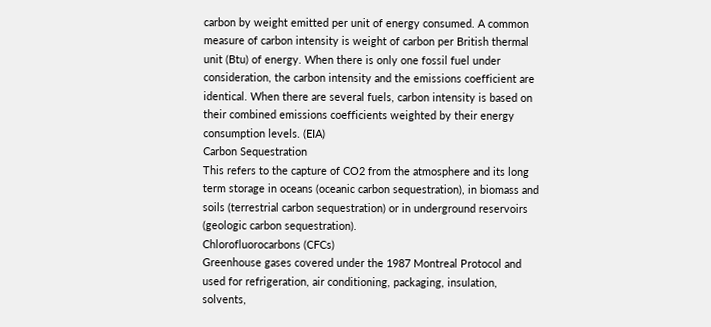carbon by weight emitted per unit of energy consumed. A common measure of carbon intensity is weight of carbon per British thermal unit (Btu) of energy. When there is only one fossil fuel under consideration, the carbon intensity and the emissions coefficient are identical. When there are several fuels, carbon intensity is based on their combined emissions coefficients weighted by their energy consumption levels. (EIA)
Carbon Sequestration
This refers to the capture of CO2 from the atmosphere and its long term storage in oceans (oceanic carbon sequestration), in biomass and soils (terrestrial carbon sequestration) or in underground reservoirs (geologic carbon sequestration).
Chlorofluorocarbons (CFCs)
Greenhouse gases covered under the 1987 Montreal Protocol and used for refrigeration, air conditioning, packaging, insulation, solvents,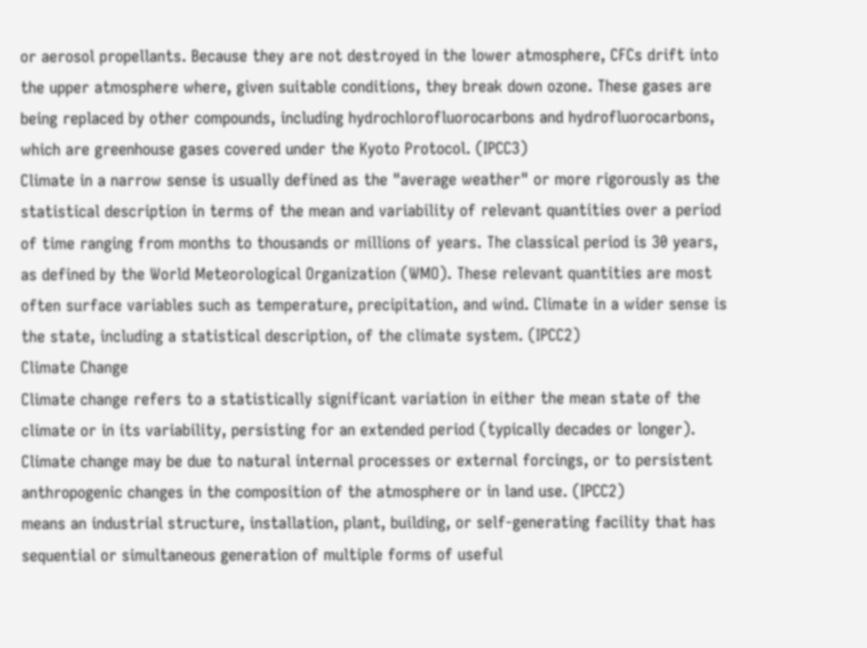or aerosol propellants. Because they are not destroyed in the lower atmosphere, CFCs drift into the upper atmosphere where, given suitable conditions, they break down ozone. These gases are being replaced by other compounds, including hydrochlorofluorocarbons and hydrofluorocarbons, which are greenhouse gases covered under the Kyoto Protocol. (IPCC3)
Climate in a narrow sense is usually defined as the "average weather" or more rigorously as the statistical description in terms of the mean and variability of relevant quantities over a period of time ranging from months to thousands or millions of years. The classical period is 30 years, as defined by the World Meteorological Organization (WMO). These relevant quantities are most often surface variables such as temperature, precipitation, and wind. Climate in a wider sense is the state, including a statistical description, of the climate system. (IPCC2)
Climate Change
Climate change refers to a statistically significant variation in either the mean state of the climate or in its variability, persisting for an extended period (typically decades or longer). Climate change may be due to natural internal processes or external forcings, or to persistent anthropogenic changes in the composition of the atmosphere or in land use. (IPCC2)
means an industrial structure, installation, plant, building, or self-generating facility that has sequential or simultaneous generation of multiple forms of useful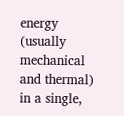energy (usually mechanical and thermal) in a single,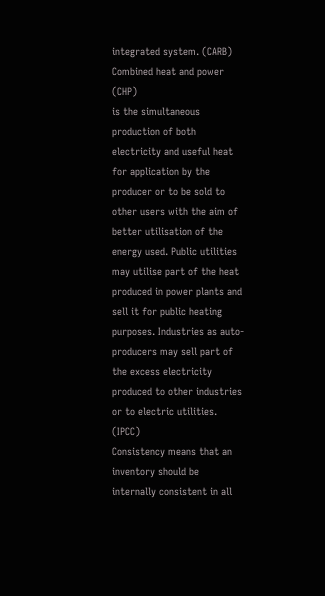integrated system. (CARB)
Combined heat and power (CHP)
is the simultaneous production of both electricity and useful heat for application by the producer or to be sold to other users with the aim of better utilisation of the energy used. Public utilities may utilise part of the heat produced in power plants and sell it for public heating purposes. Industries as auto-producers may sell part of the excess electricity produced to other industries or to electric utilities. (IPCC)
Consistency means that an inventory should be internally consistent in all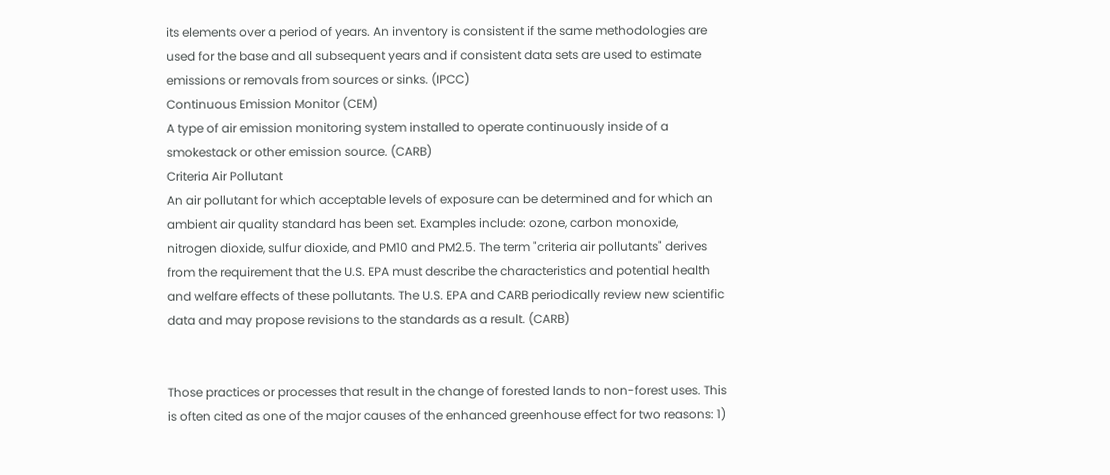its elements over a period of years. An inventory is consistent if the same methodologies are used for the base and all subsequent years and if consistent data sets are used to estimate emissions or removals from sources or sinks. (IPCC)
Continuous Emission Monitor (CEM)
A type of air emission monitoring system installed to operate continuously inside of a smokestack or other emission source. (CARB)
Criteria Air Pollutant
An air pollutant for which acceptable levels of exposure can be determined and for which an ambient air quality standard has been set. Examples include: ozone, carbon monoxide, nitrogen dioxide, sulfur dioxide, and PM10 and PM2.5. The term "criteria air pollutants" derives from the requirement that the U.S. EPA must describe the characteristics and potential health and welfare effects of these pollutants. The U.S. EPA and CARB periodically review new scientific data and may propose revisions to the standards as a result. (CARB)


Those practices or processes that result in the change of forested lands to non-forest uses. This is often cited as one of the major causes of the enhanced greenhouse effect for two reasons: 1)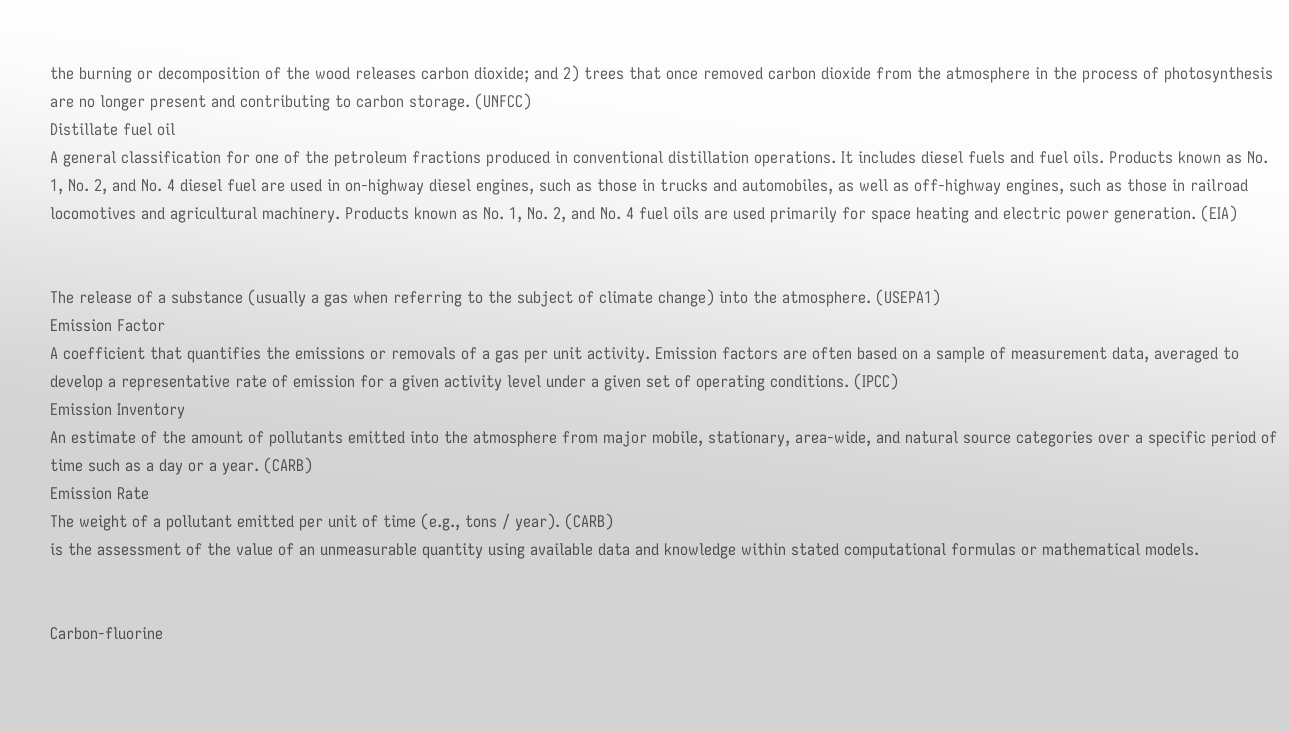the burning or decomposition of the wood releases carbon dioxide; and 2) trees that once removed carbon dioxide from the atmosphere in the process of photosynthesis are no longer present and contributing to carbon storage. (UNFCC)
Distillate fuel oil
A general classification for one of the petroleum fractions produced in conventional distillation operations. It includes diesel fuels and fuel oils. Products known as No. 1, No. 2, and No. 4 diesel fuel are used in on-highway diesel engines, such as those in trucks and automobiles, as well as off-highway engines, such as those in railroad locomotives and agricultural machinery. Products known as No. 1, No. 2, and No. 4 fuel oils are used primarily for space heating and electric power generation. (EIA)


The release of a substance (usually a gas when referring to the subject of climate change) into the atmosphere. (USEPA1)
Emission Factor
A coefficient that quantifies the emissions or removals of a gas per unit activity. Emission factors are often based on a sample of measurement data, averaged to develop a representative rate of emission for a given activity level under a given set of operating conditions. (IPCC)
Emission Inventory
An estimate of the amount of pollutants emitted into the atmosphere from major mobile, stationary, area-wide, and natural source categories over a specific period of time such as a day or a year. (CARB)
Emission Rate
The weight of a pollutant emitted per unit of time (e.g., tons / year). (CARB)
is the assessment of the value of an unmeasurable quantity using available data and knowledge within stated computational formulas or mathematical models.


Carbon-fluorine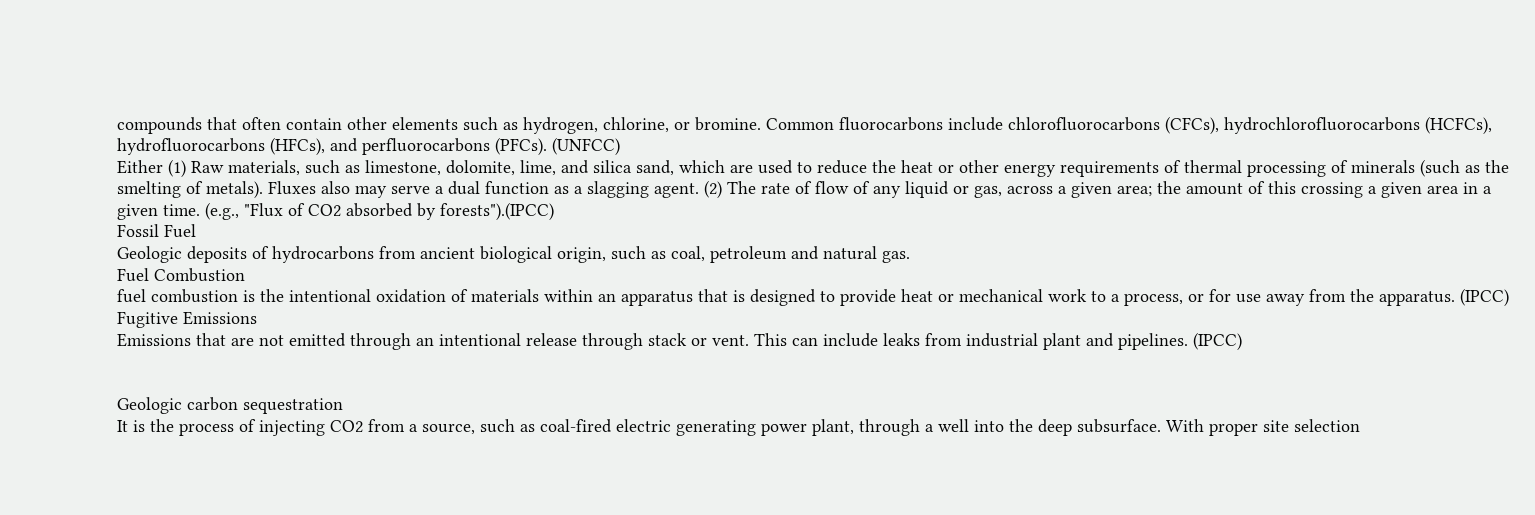compounds that often contain other elements such as hydrogen, chlorine, or bromine. Common fluorocarbons include chlorofluorocarbons (CFCs), hydrochlorofluorocarbons (HCFCs), hydrofluorocarbons (HFCs), and perfluorocarbons (PFCs). (UNFCC)
Either (1) Raw materials, such as limestone, dolomite, lime, and silica sand, which are used to reduce the heat or other energy requirements of thermal processing of minerals (such as the smelting of metals). Fluxes also may serve a dual function as a slagging agent. (2) The rate of flow of any liquid or gas, across a given area; the amount of this crossing a given area in a given time. (e.g., "Flux of CO2 absorbed by forests").(IPCC)
Fossil Fuel
Geologic deposits of hydrocarbons from ancient biological origin, such as coal, petroleum and natural gas.
Fuel Combustion
fuel combustion is the intentional oxidation of materials within an apparatus that is designed to provide heat or mechanical work to a process, or for use away from the apparatus. (IPCC)
Fugitive Emissions
Emissions that are not emitted through an intentional release through stack or vent. This can include leaks from industrial plant and pipelines. (IPCC)


Geologic carbon sequestration
It is the process of injecting CO2 from a source, such as coal-fired electric generating power plant, through a well into the deep subsurface. With proper site selection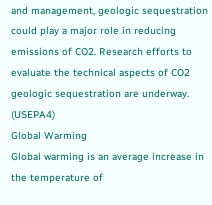and management, geologic sequestration could play a major role in reducing emissions of CO2. Research efforts to evaluate the technical aspects of CO2 geologic sequestration are underway. (USEPA4)
Global Warming
Global warming is an average increase in the temperature of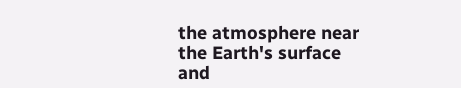the atmosphere near the Earth's surface and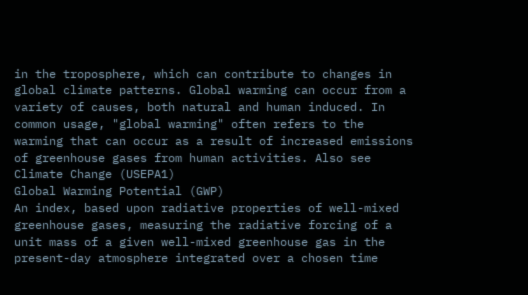in the troposphere, which can contribute to changes in global climate patterns. Global warming can occur from a variety of causes, both natural and human induced. In common usage, "global warming" often refers to the warming that can occur as a result of increased emissions of greenhouse gases from human activities. Also see Climate Change (USEPA1)
Global Warming Potential (GWP)
An index, based upon radiative properties of well-mixed greenhouse gases, measuring the radiative forcing of a unit mass of a given well-mixed greenhouse gas in the present-day atmosphere integrated over a chosen time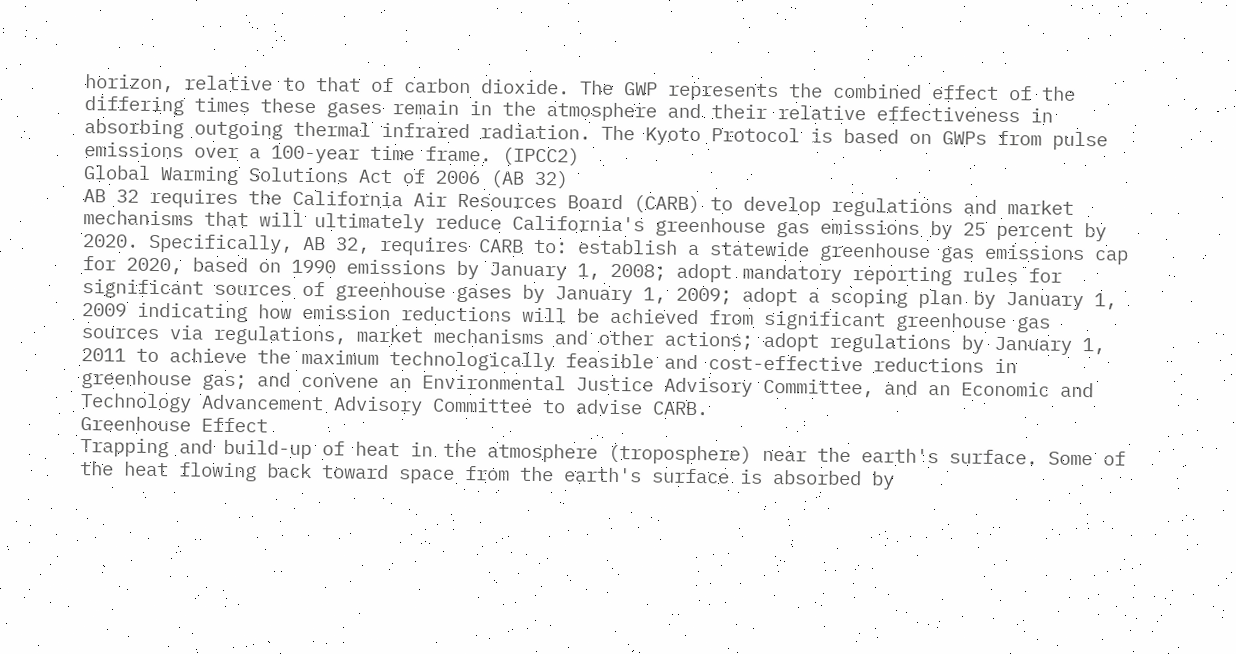horizon, relative to that of carbon dioxide. The GWP represents the combined effect of the differing times these gases remain in the atmosphere and their relative effectiveness in absorbing outgoing thermal infrared radiation. The Kyoto Protocol is based on GWPs from pulse emissions over a 100-year time frame. (IPCC2)
Global Warming Solutions Act of 2006 (AB 32)
AB 32 requires the California Air Resources Board (CARB) to develop regulations and market mechanisms that will ultimately reduce California's greenhouse gas emissions by 25 percent by 2020. Specifically, AB 32, requires CARB to: establish a statewide greenhouse gas emissions cap for 2020, based on 1990 emissions by January 1, 2008; adopt mandatory reporting rules for significant sources of greenhouse gases by January 1, 2009; adopt a scoping plan by January 1, 2009 indicating how emission reductions will be achieved from significant greenhouse gas sources via regulations, market mechanisms and other actions; adopt regulations by January 1, 2011 to achieve the maximum technologically feasible and cost-effective reductions in greenhouse gas; and convene an Environmental Justice Advisory Committee, and an Economic and Technology Advancement Advisory Committee to advise CARB.
Greenhouse Effect
Trapping and build-up of heat in the atmosphere (troposphere) near the earth's surface. Some of the heat flowing back toward space from the earth's surface is absorbed by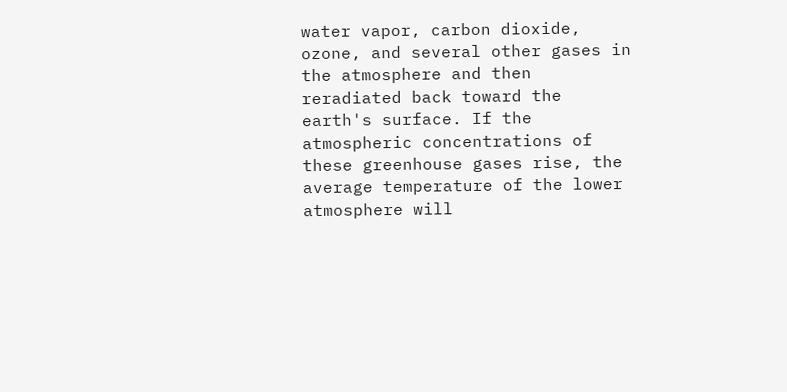water vapor, carbon dioxide, ozone, and several other gases in the atmosphere and then reradiated back toward the earth's surface. If the atmospheric concentrations of these greenhouse gases rise, the average temperature of the lower atmosphere will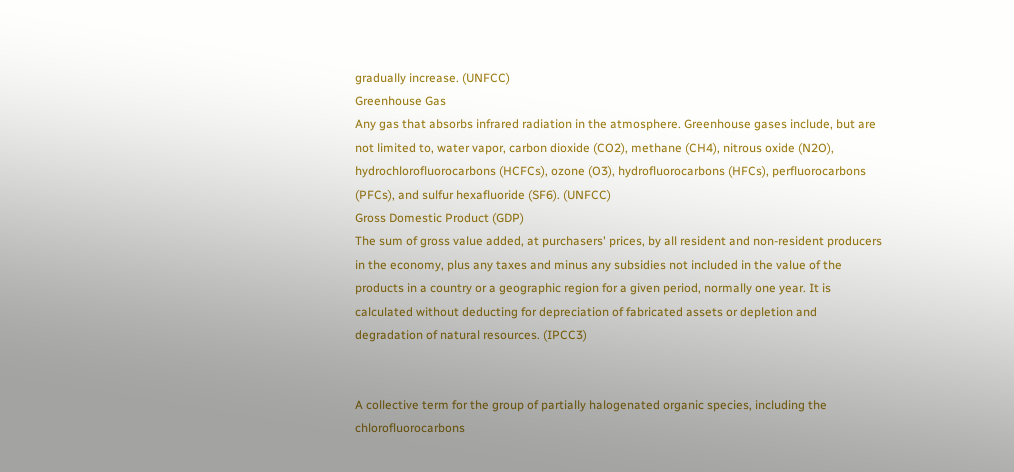gradually increase. (UNFCC)
Greenhouse Gas
Any gas that absorbs infrared radiation in the atmosphere. Greenhouse gases include, but are not limited to, water vapor, carbon dioxide (CO2), methane (CH4), nitrous oxide (N2O), hydrochlorofluorocarbons (HCFCs), ozone (O3), hydrofluorocarbons (HFCs), perfluorocarbons (PFCs), and sulfur hexafluoride (SF6). (UNFCC)
Gross Domestic Product (GDP)
The sum of gross value added, at purchasers' prices, by all resident and non-resident producers in the economy, plus any taxes and minus any subsidies not included in the value of the products in a country or a geographic region for a given period, normally one year. It is calculated without deducting for depreciation of fabricated assets or depletion and degradation of natural resources. (IPCC3)


A collective term for the group of partially halogenated organic species, including the chlorofluorocarbons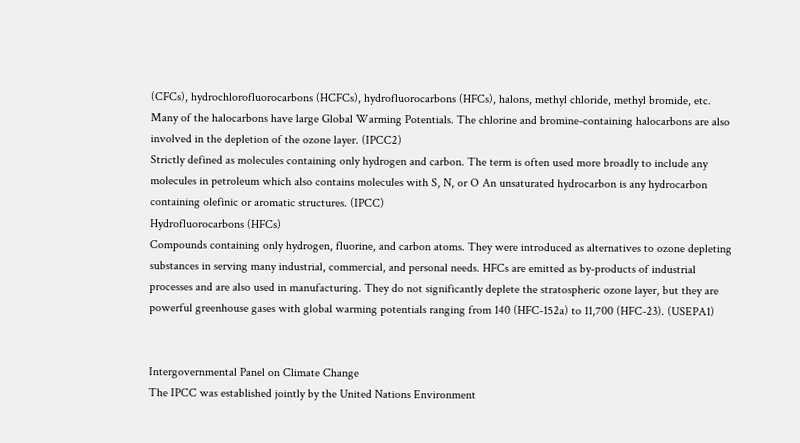(CFCs), hydrochlorofluorocarbons (HCFCs), hydrofluorocarbons (HFCs), halons, methyl chloride, methyl bromide, etc. Many of the halocarbons have large Global Warming Potentials. The chlorine and bromine-containing halocarbons are also involved in the depletion of the ozone layer. (IPCC2)
Strictly defined as molecules containing only hydrogen and carbon. The term is often used more broadly to include any molecules in petroleum which also contains molecules with S, N, or O An unsaturated hydrocarbon is any hydrocarbon containing olefinic or aromatic structures. (IPCC)
Hydrofluorocarbons (HFCs)
Compounds containing only hydrogen, fluorine, and carbon atoms. They were introduced as alternatives to ozone depleting substances in serving many industrial, commercial, and personal needs. HFCs are emitted as by-products of industrial processes and are also used in manufacturing. They do not significantly deplete the stratospheric ozone layer, but they are powerful greenhouse gases with global warming potentials ranging from 140 (HFC-152a) to 11,700 (HFC-23). (USEPA1)


Intergovernmental Panel on Climate Change
The IPCC was established jointly by the United Nations Environment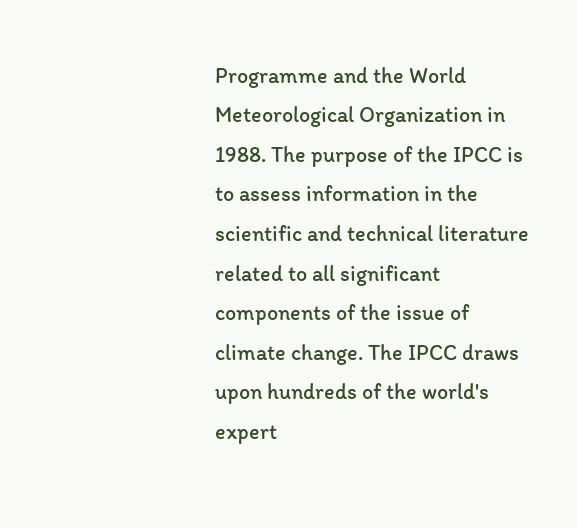Programme and the World Meteorological Organization in 1988. The purpose of the IPCC is to assess information in the scientific and technical literature related to all significant components of the issue of climate change. The IPCC draws upon hundreds of the world's expert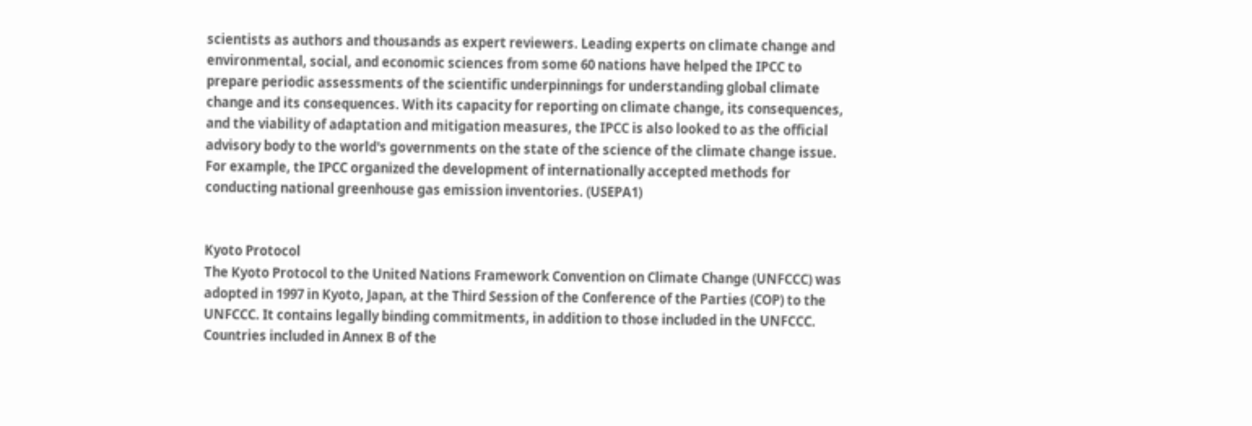scientists as authors and thousands as expert reviewers. Leading experts on climate change and environmental, social, and economic sciences from some 60 nations have helped the IPCC to prepare periodic assessments of the scientific underpinnings for understanding global climate change and its consequences. With its capacity for reporting on climate change, its consequences, and the viability of adaptation and mitigation measures, the IPCC is also looked to as the official advisory body to the world's governments on the state of the science of the climate change issue. For example, the IPCC organized the development of internationally accepted methods for conducting national greenhouse gas emission inventories. (USEPA1)


Kyoto Protocol
The Kyoto Protocol to the United Nations Framework Convention on Climate Change (UNFCCC) was adopted in 1997 in Kyoto, Japan, at the Third Session of the Conference of the Parties (COP) to the UNFCCC. It contains legally binding commitments, in addition to those included in the UNFCCC. Countries included in Annex B of the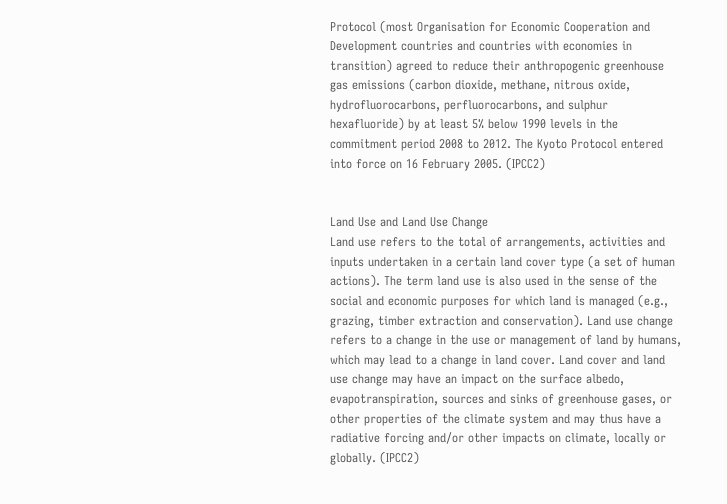Protocol (most Organisation for Economic Cooperation and Development countries and countries with economies in transition) agreed to reduce their anthropogenic greenhouse gas emissions (carbon dioxide, methane, nitrous oxide, hydrofluorocarbons, perfluorocarbons, and sulphur hexafluoride) by at least 5% below 1990 levels in the commitment period 2008 to 2012. The Kyoto Protocol entered into force on 16 February 2005. (IPCC2)


Land Use and Land Use Change
Land use refers to the total of arrangements, activities and inputs undertaken in a certain land cover type (a set of human actions). The term land use is also used in the sense of the social and economic purposes for which land is managed (e.g., grazing, timber extraction and conservation). Land use change refers to a change in the use or management of land by humans, which may lead to a change in land cover. Land cover and land use change may have an impact on the surface albedo, evapotranspiration, sources and sinks of greenhouse gases, or other properties of the climate system and may thus have a radiative forcing and/or other impacts on climate, locally or globally. (IPCC2)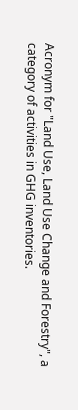Acronym for "Land Use, Land Use Change and Forestry", a category of activities in GHG inventories.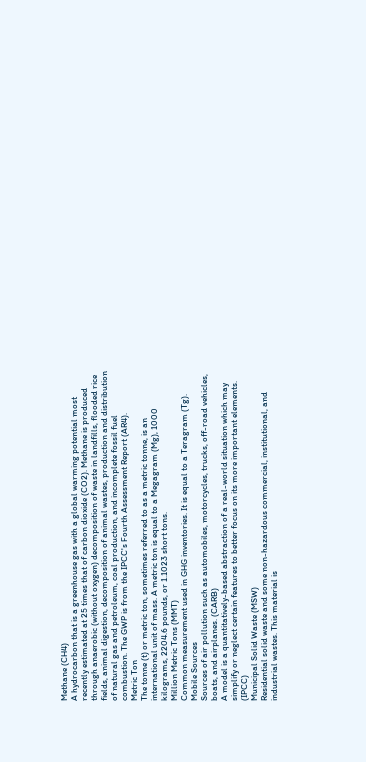Methane (CH4)
A hydrocarbon that is a greenhouse gas with a global warming potential most recently estimated at 25 times that of carbon dioxide (CO2). Methane is produced through anaerobic (without oxygen) decomposition of waste in landfills, flooded rice fields, animal digestion, decomposition of animal wastes, production and distribution of natural gas and petroleum, coal production, and incomplete fossil fuel combustion. The GWP is from the IPCC's Fourth Assessment Report (AR4).
Metric Ton
The tonne (t) or metric ton, sometimes referred to as a metric tonne, is an international unit of mass. A metric ton is equal to a Megagram (Mg), 1000 kilograms, 2204.6 pounds, or 1.1023 short tons.
Million Metric Tons (MMT)
Common measurement used in GHG inventories. It is equal to a Teragram (Tg).
Mobile Sources
Sources of air pollution such as automobiles, motorcycles, trucks, off-road vehicles, boats, and airplanes. (CARB)
A model is a quantitatively-based abstraction of a real-world situation which may simplify or neglect certain features to better focus on its more important elements. (IPCC)
Municipal Solid Waste (MSW)
Residential solid waste and some non-hazardous commercial, institutional, and industrial wastes. This material is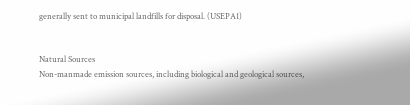generally sent to municipal landfills for disposal. (USEPA1)


Natural Sources
Non-manmade emission sources, including biological and geological sources,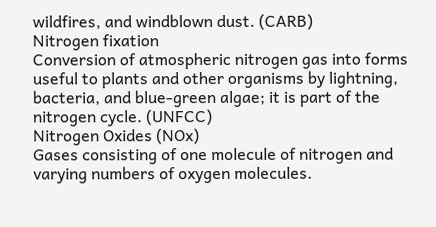wildfires, and windblown dust. (CARB)
Nitrogen fixation
Conversion of atmospheric nitrogen gas into forms useful to plants and other organisms by lightning, bacteria, and blue-green algae; it is part of the nitrogen cycle. (UNFCC)
Nitrogen Oxides (NOx)
Gases consisting of one molecule of nitrogen and varying numbers of oxygen molecules.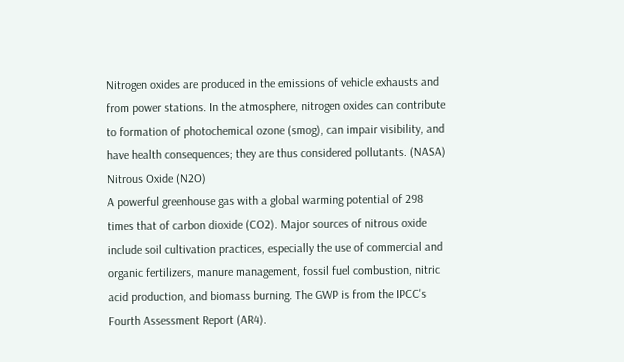Nitrogen oxides are produced in the emissions of vehicle exhausts and from power stations. In the atmosphere, nitrogen oxides can contribute to formation of photochemical ozone (smog), can impair visibility, and have health consequences; they are thus considered pollutants. (NASA)
Nitrous Oxide (N2O)
A powerful greenhouse gas with a global warming potential of 298 times that of carbon dioxide (CO2). Major sources of nitrous oxide include soil cultivation practices, especially the use of commercial and organic fertilizers, manure management, fossil fuel combustion, nitric acid production, and biomass burning. The GWP is from the IPCC's Fourth Assessment Report (AR4).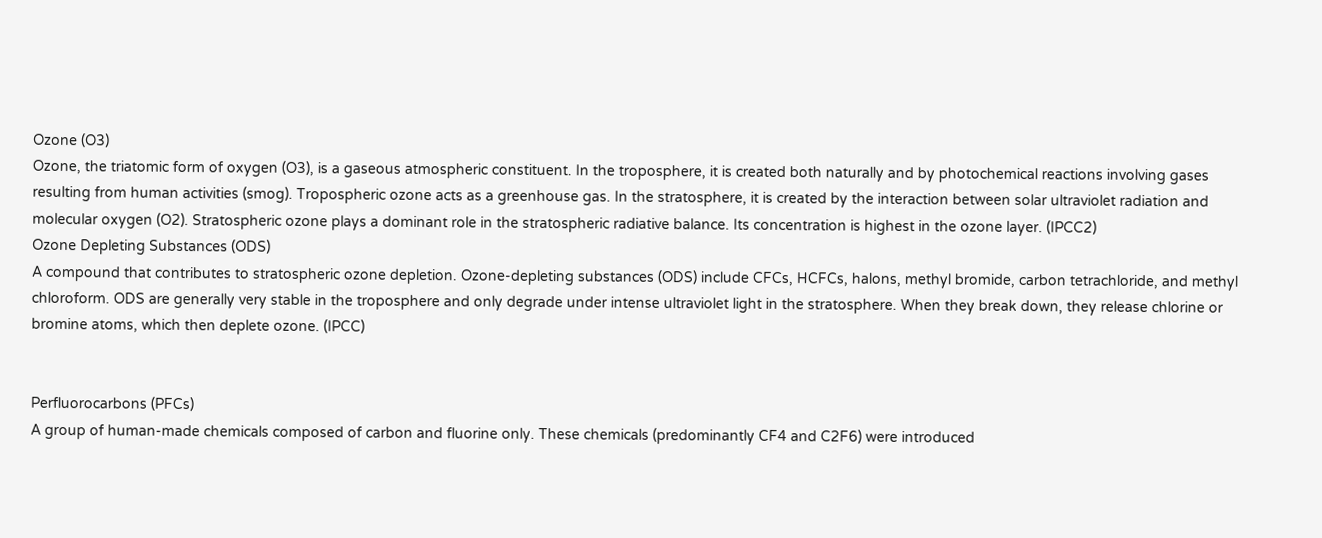Ozone (O3)
Ozone, the triatomic form of oxygen (O3), is a gaseous atmospheric constituent. In the troposphere, it is created both naturally and by photochemical reactions involving gases resulting from human activities (smog). Tropospheric ozone acts as a greenhouse gas. In the stratosphere, it is created by the interaction between solar ultraviolet radiation and molecular oxygen (O2). Stratospheric ozone plays a dominant role in the stratospheric radiative balance. Its concentration is highest in the ozone layer. (IPCC2)
Ozone Depleting Substances (ODS)
A compound that contributes to stratospheric ozone depletion. Ozone-depleting substances (ODS) include CFCs, HCFCs, halons, methyl bromide, carbon tetrachloride, and methyl chloroform. ODS are generally very stable in the troposphere and only degrade under intense ultraviolet light in the stratosphere. When they break down, they release chlorine or bromine atoms, which then deplete ozone. (IPCC)


Perfluorocarbons (PFCs)
A group of human-made chemicals composed of carbon and fluorine only. These chemicals (predominantly CF4 and C2F6) were introduced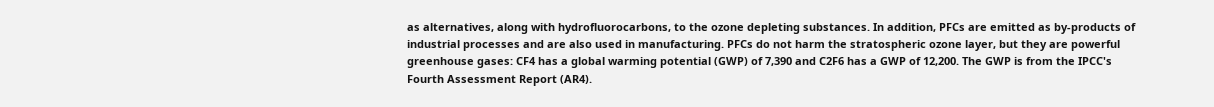as alternatives, along with hydrofluorocarbons, to the ozone depleting substances. In addition, PFCs are emitted as by-products of industrial processes and are also used in manufacturing. PFCs do not harm the stratospheric ozone layer, but they are powerful greenhouse gases: CF4 has a global warming potential (GWP) of 7,390 and C2F6 has a GWP of 12,200. The GWP is from the IPCC's Fourth Assessment Report (AR4).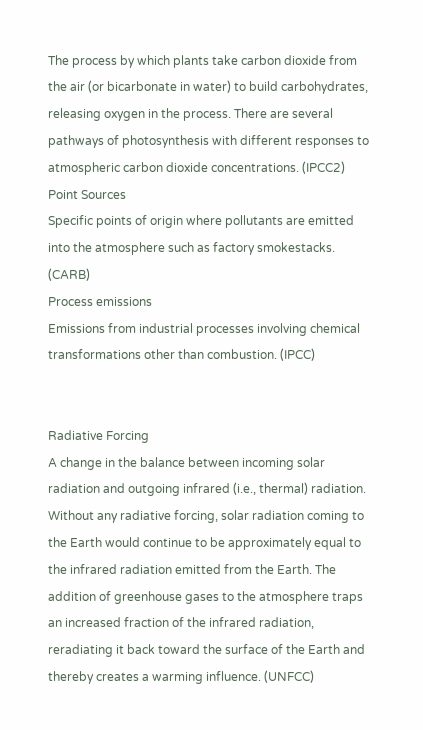The process by which plants take carbon dioxide from the air (or bicarbonate in water) to build carbohydrates, releasing oxygen in the process. There are several pathways of photosynthesis with different responses to atmospheric carbon dioxide concentrations. (IPCC2)
Point Sources
Specific points of origin where pollutants are emitted into the atmosphere such as factory smokestacks. (CARB)
Process emissions
Emissions from industrial processes involving chemical transformations other than combustion. (IPCC)


Radiative Forcing
A change in the balance between incoming solar radiation and outgoing infrared (i.e., thermal) radiation. Without any radiative forcing, solar radiation coming to the Earth would continue to be approximately equal to the infrared radiation emitted from the Earth. The addition of greenhouse gases to the atmosphere traps an increased fraction of the infrared radiation, reradiating it back toward the surface of the Earth and thereby creates a warming influence. (UNFCC)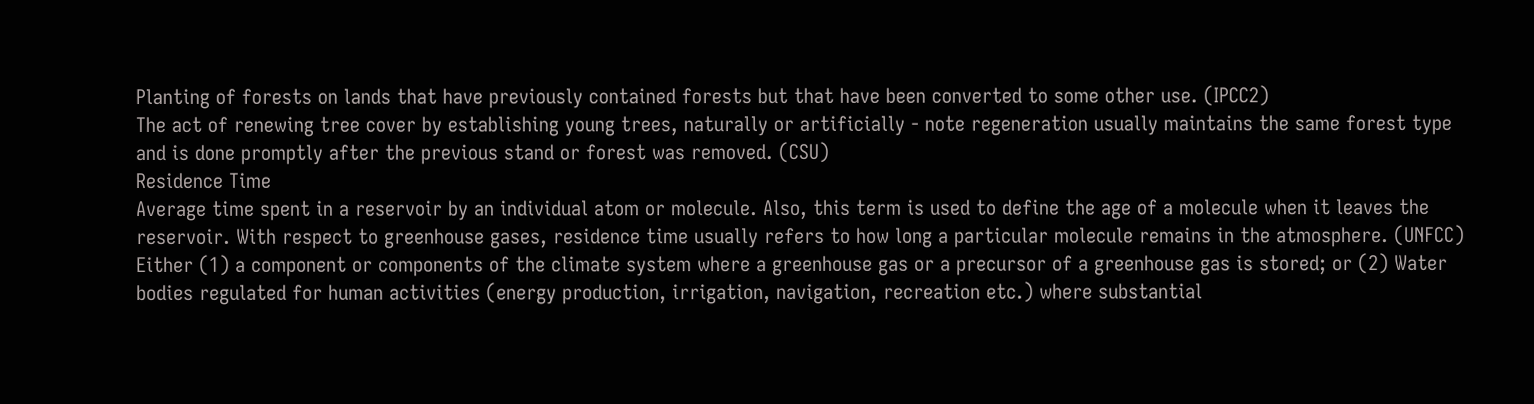Planting of forests on lands that have previously contained forests but that have been converted to some other use. (IPCC2)
The act of renewing tree cover by establishing young trees, naturally or artificially - note regeneration usually maintains the same forest type and is done promptly after the previous stand or forest was removed. (CSU)
Residence Time
Average time spent in a reservoir by an individual atom or molecule. Also, this term is used to define the age of a molecule when it leaves the reservoir. With respect to greenhouse gases, residence time usually refers to how long a particular molecule remains in the atmosphere. (UNFCC)
Either (1) a component or components of the climate system where a greenhouse gas or a precursor of a greenhouse gas is stored; or (2) Water bodies regulated for human activities (energy production, irrigation, navigation, recreation etc.) where substantial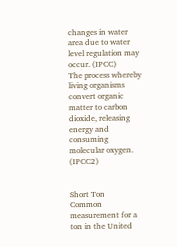changes in water area due to water level regulation may occur. (IPCC)
The process whereby living organisms convert organic matter to carbon dioxide, releasing energy and consuming molecular oxygen. (IPCC2)


Short Ton
Common measurement for a ton in the United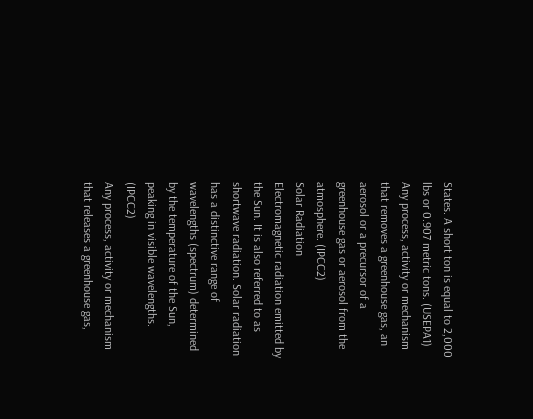States. A short ton is equal to 2,000 lbs or 0.907 metric tons. (USEPA1)
Any process, activity or mechanism that removes a greenhouse gas, an aerosol or a precursor of a greenhouse gas or aerosol from the atmosphere. (IPCC2)
Solar Radiation
Electromagnetic radiation emitted by the Sun. It is also referred to as shortwave radiation. Solar radiation has a distinctive range of wavelengths (spectrum) determined by the temperature of the Sun, peaking in visible wavelengths. (IPCC2)
Any process, activity or mechanism that releases a greenhouse gas,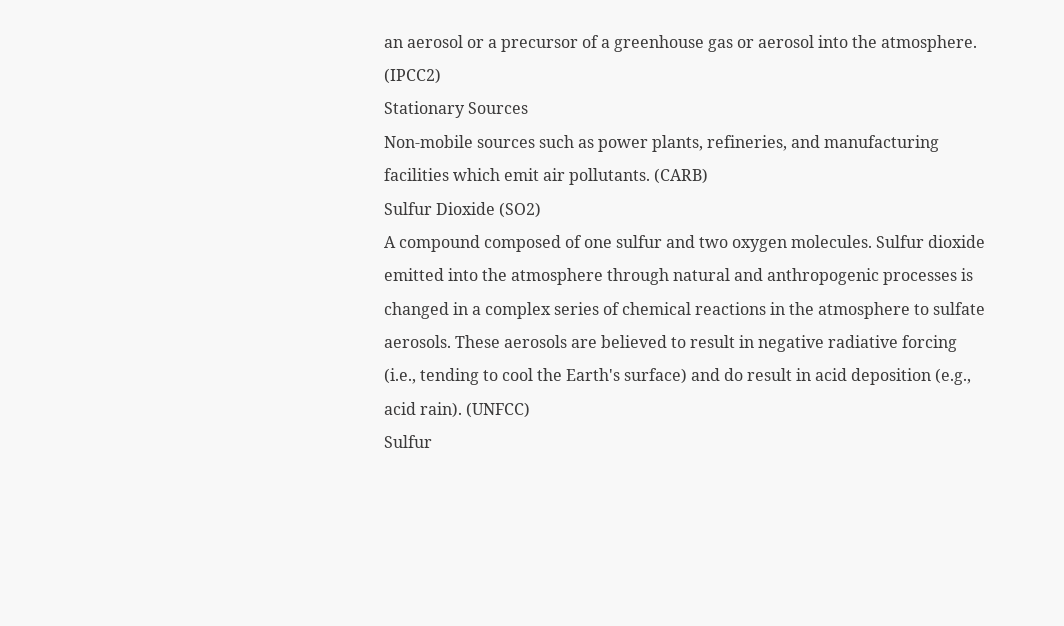an aerosol or a precursor of a greenhouse gas or aerosol into the atmosphere. (IPCC2)
Stationary Sources
Non-mobile sources such as power plants, refineries, and manufacturing facilities which emit air pollutants. (CARB)
Sulfur Dioxide (SO2)
A compound composed of one sulfur and two oxygen molecules. Sulfur dioxide emitted into the atmosphere through natural and anthropogenic processes is changed in a complex series of chemical reactions in the atmosphere to sulfate aerosols. These aerosols are believed to result in negative radiative forcing (i.e., tending to cool the Earth's surface) and do result in acid deposition (e.g., acid rain). (UNFCC)
Sulfur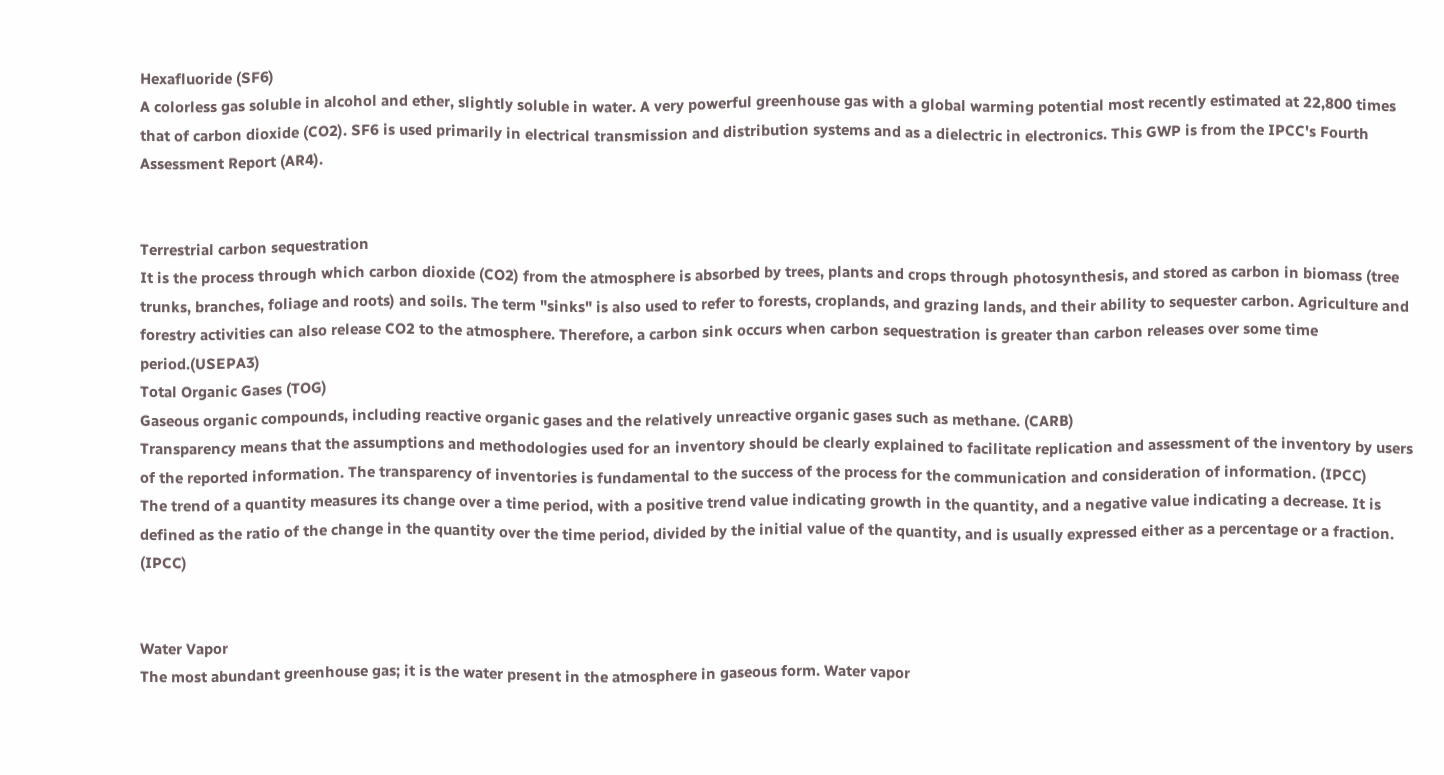Hexafluoride (SF6)
A colorless gas soluble in alcohol and ether, slightly soluble in water. A very powerful greenhouse gas with a global warming potential most recently estimated at 22,800 times that of carbon dioxide (CO2). SF6 is used primarily in electrical transmission and distribution systems and as a dielectric in electronics. This GWP is from the IPCC's Fourth Assessment Report (AR4).


Terrestrial carbon sequestration
It is the process through which carbon dioxide (CO2) from the atmosphere is absorbed by trees, plants and crops through photosynthesis, and stored as carbon in biomass (tree trunks, branches, foliage and roots) and soils. The term "sinks" is also used to refer to forests, croplands, and grazing lands, and their ability to sequester carbon. Agriculture and forestry activities can also release CO2 to the atmosphere. Therefore, a carbon sink occurs when carbon sequestration is greater than carbon releases over some time period.(USEPA3)
Total Organic Gases (TOG)
Gaseous organic compounds, including reactive organic gases and the relatively unreactive organic gases such as methane. (CARB)
Transparency means that the assumptions and methodologies used for an inventory should be clearly explained to facilitate replication and assessment of the inventory by users of the reported information. The transparency of inventories is fundamental to the success of the process for the communication and consideration of information. (IPCC)
The trend of a quantity measures its change over a time period, with a positive trend value indicating growth in the quantity, and a negative value indicating a decrease. It is defined as the ratio of the change in the quantity over the time period, divided by the initial value of the quantity, and is usually expressed either as a percentage or a fraction. (IPCC)


Water Vapor
The most abundant greenhouse gas; it is the water present in the atmosphere in gaseous form. Water vapor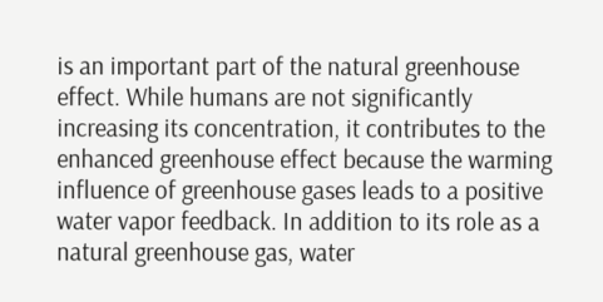is an important part of the natural greenhouse effect. While humans are not significantly increasing its concentration, it contributes to the enhanced greenhouse effect because the warming influence of greenhouse gases leads to a positive water vapor feedback. In addition to its role as a natural greenhouse gas, water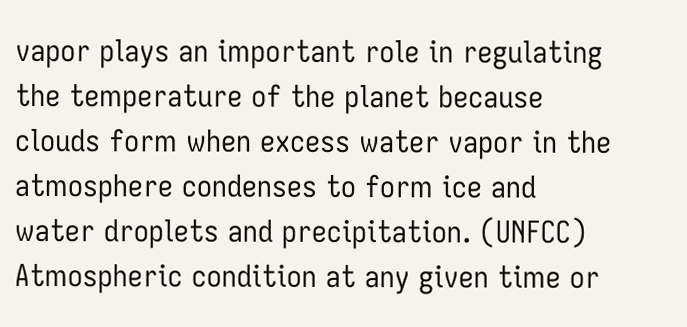vapor plays an important role in regulating the temperature of the planet because clouds form when excess water vapor in the atmosphere condenses to form ice and water droplets and precipitation. (UNFCC)
Atmospheric condition at any given time or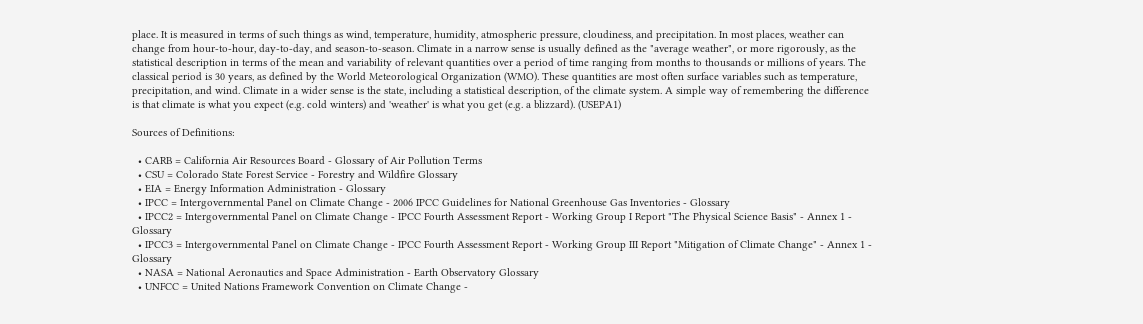place. It is measured in terms of such things as wind, temperature, humidity, atmospheric pressure, cloudiness, and precipitation. In most places, weather can change from hour-to-hour, day-to-day, and season-to-season. Climate in a narrow sense is usually defined as the "average weather", or more rigorously, as the statistical description in terms of the mean and variability of relevant quantities over a period of time ranging from months to thousands or millions of years. The classical period is 30 years, as defined by the World Meteorological Organization (WMO). These quantities are most often surface variables such as temperature, precipitation, and wind. Climate in a wider sense is the state, including a statistical description, of the climate system. A simple way of remembering the difference is that climate is what you expect (e.g. cold winters) and 'weather' is what you get (e.g. a blizzard). (USEPA1)

Sources of Definitions:

  • CARB = California Air Resources Board - Glossary of Air Pollution Terms
  • CSU = Colorado State Forest Service - Forestry and Wildfire Glossary
  • EIA = Energy Information Administration - Glossary
  • IPCC = Intergovernmental Panel on Climate Change - 2006 IPCC Guidelines for National Greenhouse Gas Inventories - Glossary
  • IPCC2 = Intergovernmental Panel on Climate Change - IPCC Fourth Assessment Report - Working Group I Report "The Physical Science Basis" - Annex 1 - Glossary
  • IPCC3 = Intergovernmental Panel on Climate Change - IPCC Fourth Assessment Report - Working Group III Report "Mitigation of Climate Change" - Annex 1 - Glossary
  • NASA = National Aeronautics and Space Administration - Earth Observatory Glossary
  • UNFCC = United Nations Framework Convention on Climate Change -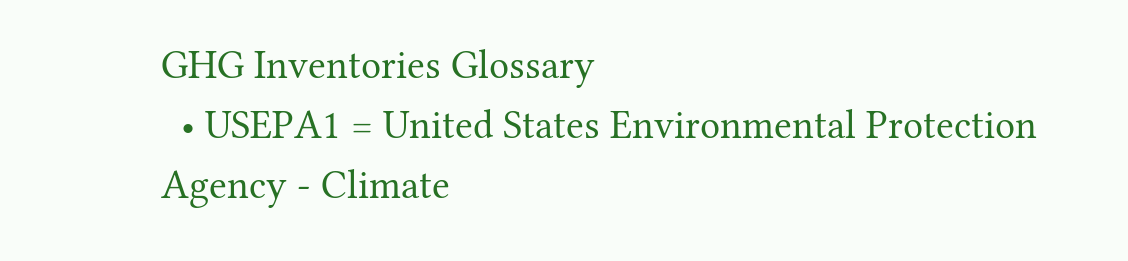GHG Inventories Glossary
  • USEPA1 = United States Environmental Protection Agency - Climate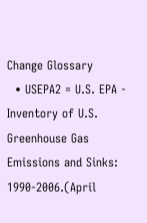Change Glossary
  • USEPA2 = U.S. EPA - Inventory of U.S. Greenhouse Gas Emissions and Sinks: 1990-2006.(April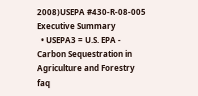2008)USEPA #430-R-08-005 Executive Summary
  • USEPA3 = U.S. EPA - Carbon Sequestration in Agriculture and Forestry faq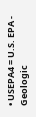• USEPA4 = U.S. EPA - Geologic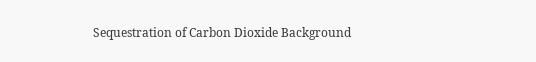Sequestration of Carbon Dioxide Background